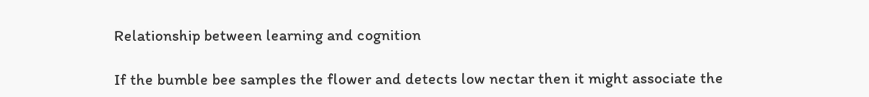Relationship between learning and cognition

If the bumble bee samples the flower and detects low nectar then it might associate the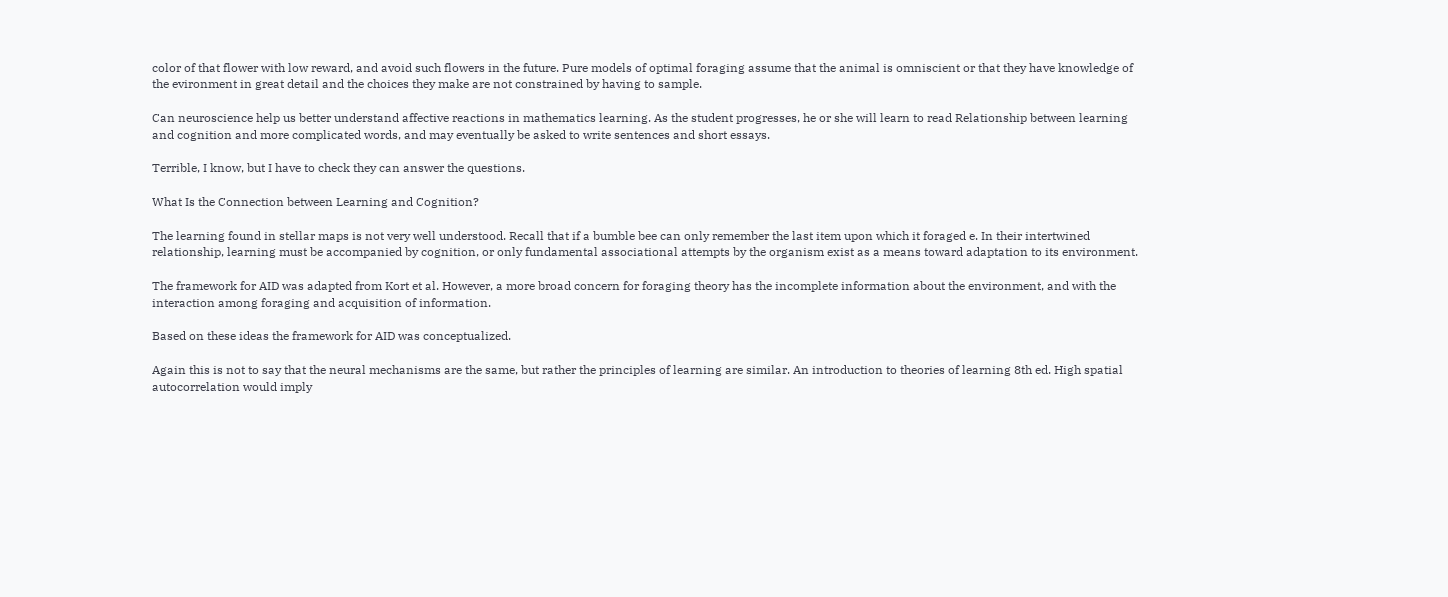color of that flower with low reward, and avoid such flowers in the future. Pure models of optimal foraging assume that the animal is omniscient or that they have knowledge of the evironment in great detail and the choices they make are not constrained by having to sample.

Can neuroscience help us better understand affective reactions in mathematics learning. As the student progresses, he or she will learn to read Relationship between learning and cognition and more complicated words, and may eventually be asked to write sentences and short essays.

Terrible, I know, but I have to check they can answer the questions.

What Is the Connection between Learning and Cognition?

The learning found in stellar maps is not very well understood. Recall that if a bumble bee can only remember the last item upon which it foraged e. In their intertwined relationship, learning must be accompanied by cognition, or only fundamental associational attempts by the organism exist as a means toward adaptation to its environment.

The framework for AID was adapted from Kort et al. However, a more broad concern for foraging theory has the incomplete information about the environment, and with the interaction among foraging and acquisition of information.

Based on these ideas the framework for AID was conceptualized.

Again this is not to say that the neural mechanisms are the same, but rather the principles of learning are similar. An introduction to theories of learning 8th ed. High spatial autocorrelation would imply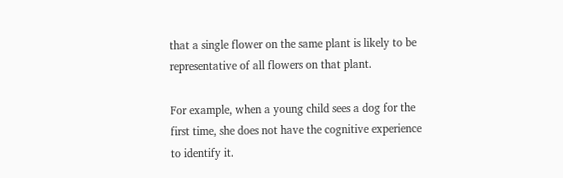that a single flower on the same plant is likely to be representative of all flowers on that plant.

For example, when a young child sees a dog for the first time, she does not have the cognitive experience to identify it.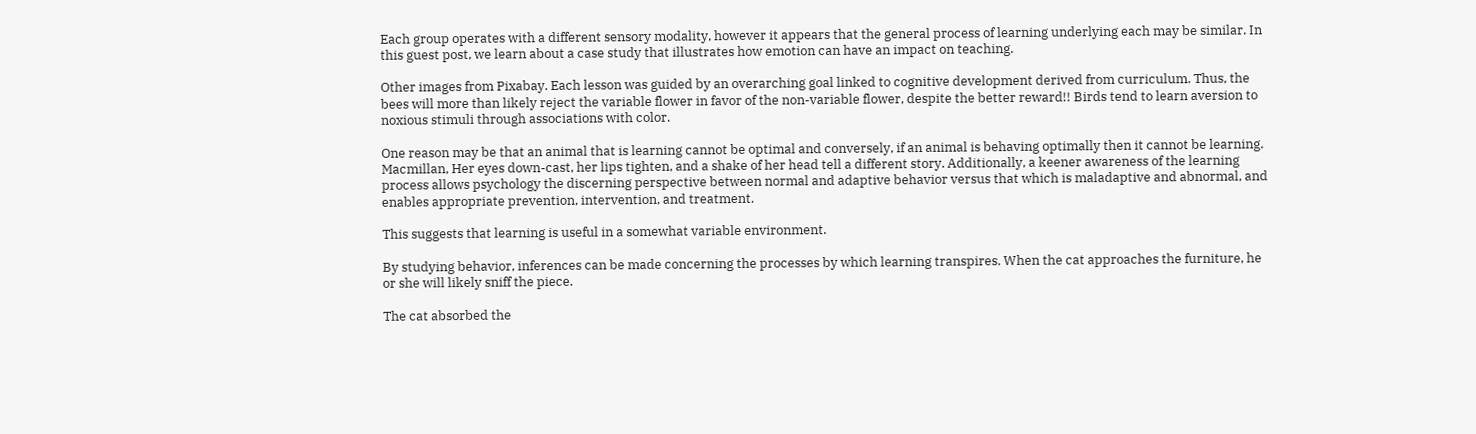Each group operates with a different sensory modality, however it appears that the general process of learning underlying each may be similar. In this guest post, we learn about a case study that illustrates how emotion can have an impact on teaching.

Other images from Pixabay. Each lesson was guided by an overarching goal linked to cognitive development derived from curriculum. Thus, the bees will more than likely reject the variable flower in favor of the non-variable flower, despite the better reward!! Birds tend to learn aversion to noxious stimuli through associations with color.

One reason may be that an animal that is learning cannot be optimal and conversely, if an animal is behaving optimally then it cannot be learning. Macmillan, Her eyes down-cast, her lips tighten, and a shake of her head tell a different story. Additionally, a keener awareness of the learning process allows psychology the discerning perspective between normal and adaptive behavior versus that which is maladaptive and abnormal, and enables appropriate prevention, intervention, and treatment.

This suggests that learning is useful in a somewhat variable environment.

By studying behavior, inferences can be made concerning the processes by which learning transpires. When the cat approaches the furniture, he or she will likely sniff the piece.

The cat absorbed the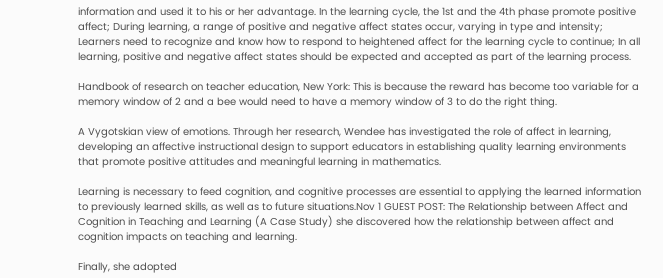information and used it to his or her advantage. In the learning cycle, the 1st and the 4th phase promote positive affect; During learning, a range of positive and negative affect states occur, varying in type and intensity; Learners need to recognize and know how to respond to heightened affect for the learning cycle to continue; In all learning, positive and negative affect states should be expected and accepted as part of the learning process.

Handbook of research on teacher education, New York: This is because the reward has become too variable for a memory window of 2 and a bee would need to have a memory window of 3 to do the right thing.

A Vygotskian view of emotions. Through her research, Wendee has investigated the role of affect in learning, developing an affective instructional design to support educators in establishing quality learning environments that promote positive attitudes and meaningful learning in mathematics.

Learning is necessary to feed cognition, and cognitive processes are essential to applying the learned information to previously learned skills, as well as to future situations.Nov 1 GUEST POST: The Relationship between Affect and Cognition in Teaching and Learning (A Case Study) she discovered how the relationship between affect and cognition impacts on teaching and learning.

Finally, she adopted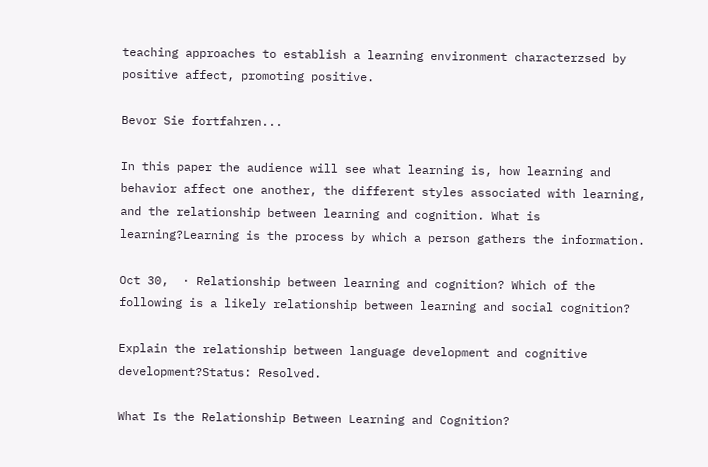teaching approaches to establish a learning environment characterzsed by positive affect, promoting positive.

Bevor Sie fortfahren...

In this paper the audience will see what learning is, how learning and behavior affect one another, the different styles associated with learning, and the relationship between learning and cognition. What is learning?Learning is the process by which a person gathers the information.

Oct 30,  · Relationship between learning and cognition? Which of the following is a likely relationship between learning and social cognition?

Explain the relationship between language development and cognitive development?Status: Resolved.

What Is the Relationship Between Learning and Cognition?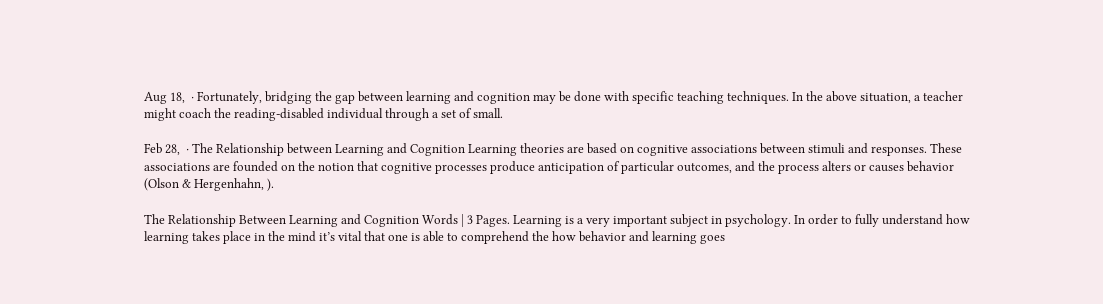Aug 18,  · Fortunately, bridging the gap between learning and cognition may be done with specific teaching techniques. In the above situation, a teacher might coach the reading-disabled individual through a set of small.

Feb 28,  · The Relationship between Learning and Cognition Learning theories are based on cognitive associations between stimuli and responses. These associations are founded on the notion that cognitive processes produce anticipation of particular outcomes, and the process alters or causes behavior (Olson & Hergenhahn, ).

The Relationship Between Learning and Cognition Words | 3 Pages. Learning is a very important subject in psychology. In order to fully understand how learning takes place in the mind it’s vital that one is able to comprehend the how behavior and learning goes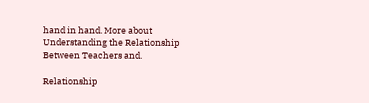hand in hand. More about Understanding the Relationship Between Teachers and.

Relationship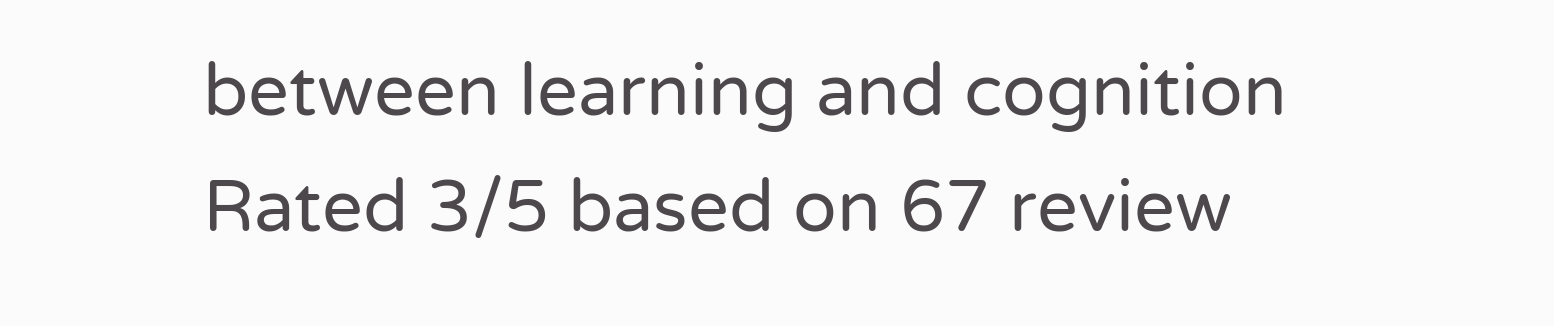between learning and cognition
Rated 3/5 based on 67 review